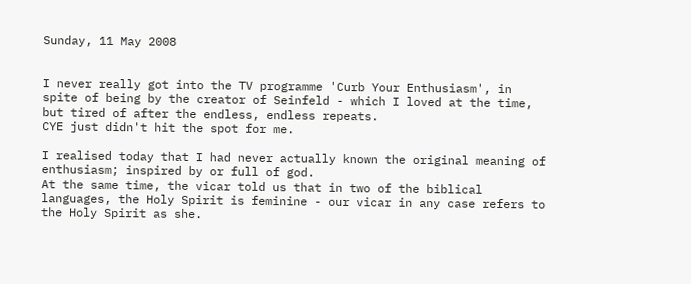Sunday, 11 May 2008


I never really got into the TV programme 'Curb Your Enthusiasm', in spite of being by the creator of Seinfeld - which I loved at the time, but tired of after the endless, endless repeats.
CYE just didn't hit the spot for me.

I realised today that I had never actually known the original meaning of enthusiasm; inspired by or full of god.
At the same time, the vicar told us that in two of the biblical languages, the Holy Spirit is feminine - our vicar in any case refers to the Holy Spirit as she.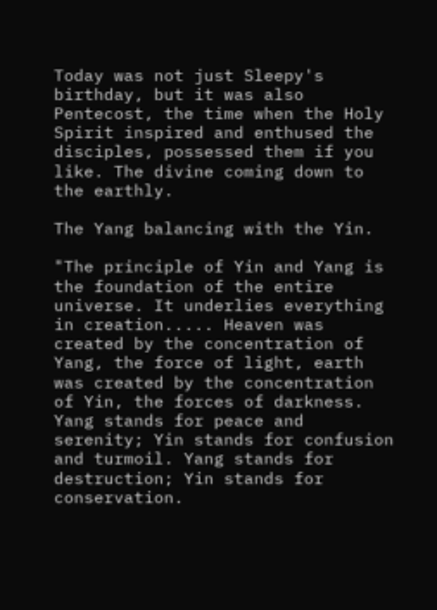Today was not just Sleepy's birthday, but it was also Pentecost, the time when the Holy Spirit inspired and enthused the disciples, possessed them if you like. The divine coming down to the earthly.

The Yang balancing with the Yin.

"The principle of Yin and Yang is the foundation of the entire universe. It underlies everything in creation..... Heaven was created by the concentration of Yang, the force of light, earth was created by the concentration of Yin, the forces of darkness. Yang stands for peace and serenity; Yin stands for confusion and turmoil. Yang stands for destruction; Yin stands for conservation.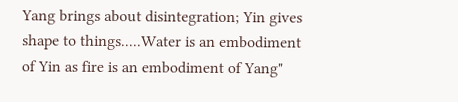Yang brings about disintegration; Yin gives shape to things.....Water is an embodiment of Yin as fire is an embodiment of Yang"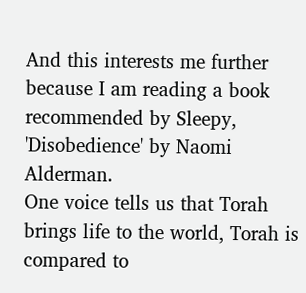And this interests me further because I am reading a book recommended by Sleepy, 'Disobedience' by Naomi Alderman.
One voice tells us that Torah brings life to the world, Torah is compared to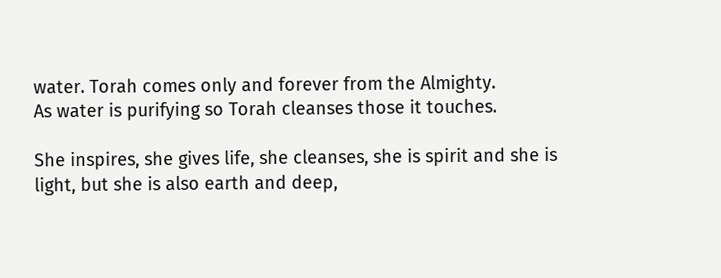water. Torah comes only and forever from the Almighty.
As water is purifying so Torah cleanses those it touches.

She inspires, she gives life, she cleanses, she is spirit and she is light, but she is also earth and deep,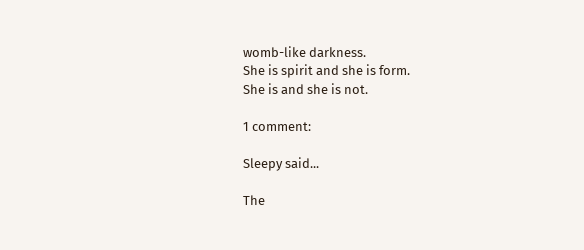womb-like darkness.
She is spirit and she is form.
She is and she is not.

1 comment:

Sleepy said...

The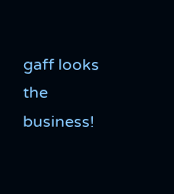gaff looks the business!